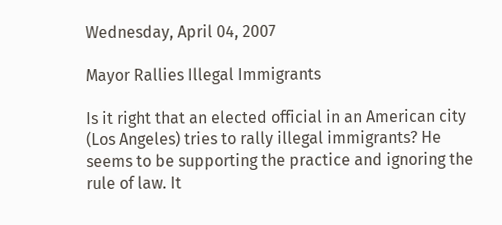Wednesday, April 04, 2007

Mayor Rallies Illegal Immigrants

Is it right that an elected official in an American city (Los Angeles) tries to rally illegal immigrants? He seems to be supporting the practice and ignoring the rule of law. It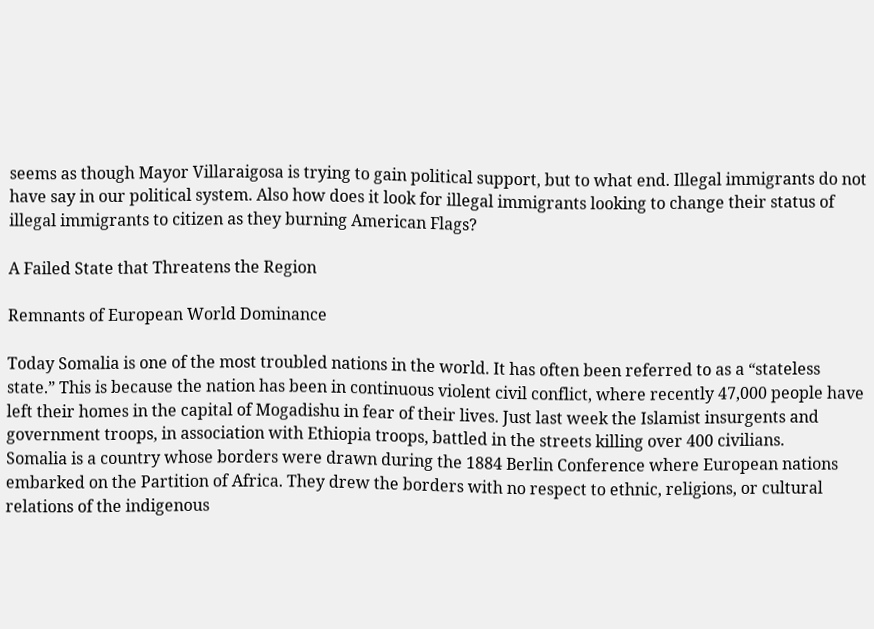seems as though Mayor Villaraigosa is trying to gain political support, but to what end. Illegal immigrants do not have say in our political system. Also how does it look for illegal immigrants looking to change their status of illegal immigrants to citizen as they burning American Flags?

A Failed State that Threatens the Region

Remnants of European World Dominance

Today Somalia is one of the most troubled nations in the world. It has often been referred to as a “stateless state.” This is because the nation has been in continuous violent civil conflict, where recently 47,000 people have left their homes in the capital of Mogadishu in fear of their lives. Just last week the Islamist insurgents and government troops, in association with Ethiopia troops, battled in the streets killing over 400 civilians.
Somalia is a country whose borders were drawn during the 1884 Berlin Conference where European nations embarked on the Partition of Africa. They drew the borders with no respect to ethnic, religions, or cultural relations of the indigenous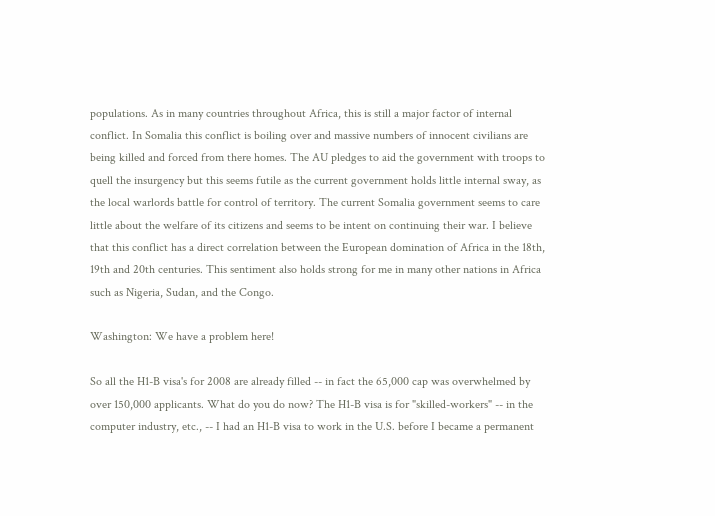populations. As in many countries throughout Africa, this is still a major factor of internal conflict. In Somalia this conflict is boiling over and massive numbers of innocent civilians are being killed and forced from there homes. The AU pledges to aid the government with troops to quell the insurgency but this seems futile as the current government holds little internal sway, as the local warlords battle for control of territory. The current Somalia government seems to care little about the welfare of its citizens and seems to be intent on continuing their war. I believe that this conflict has a direct correlation between the European domination of Africa in the 18th, 19th and 20th centuries. This sentiment also holds strong for me in many other nations in Africa such as Nigeria, Sudan, and the Congo.

Washington: We have a problem here!

So all the H1-B visa's for 2008 are already filled -- in fact the 65,000 cap was overwhelmed by over 150,000 applicants. What do you do now? The H1-B visa is for "skilled-workers" -- in the computer industry, etc., -- I had an H1-B visa to work in the U.S. before I became a permanent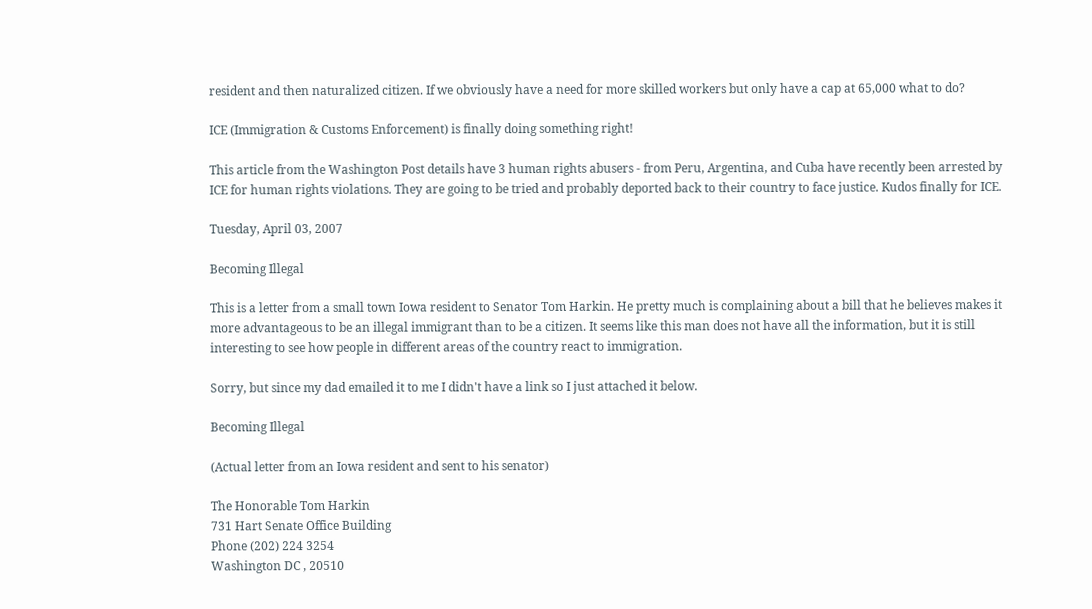resident and then naturalized citizen. If we obviously have a need for more skilled workers but only have a cap at 65,000 what to do?

ICE (Immigration & Customs Enforcement) is finally doing something right!

This article from the Washington Post details have 3 human rights abusers - from Peru, Argentina, and Cuba have recently been arrested by ICE for human rights violations. They are going to be tried and probably deported back to their country to face justice. Kudos finally for ICE.

Tuesday, April 03, 2007

Becoming Illegal

This is a letter from a small town Iowa resident to Senator Tom Harkin. He pretty much is complaining about a bill that he believes makes it more advantageous to be an illegal immigrant than to be a citizen. It seems like this man does not have all the information, but it is still interesting to see how people in different areas of the country react to immigration.

Sorry, but since my dad emailed it to me I didn't have a link so I just attached it below.

Becoming Illegal

(Actual letter from an Iowa resident and sent to his senator)

The Honorable Tom Harkin
731 Hart Senate Office Building
Phone (202) 224 3254
Washington DC , 20510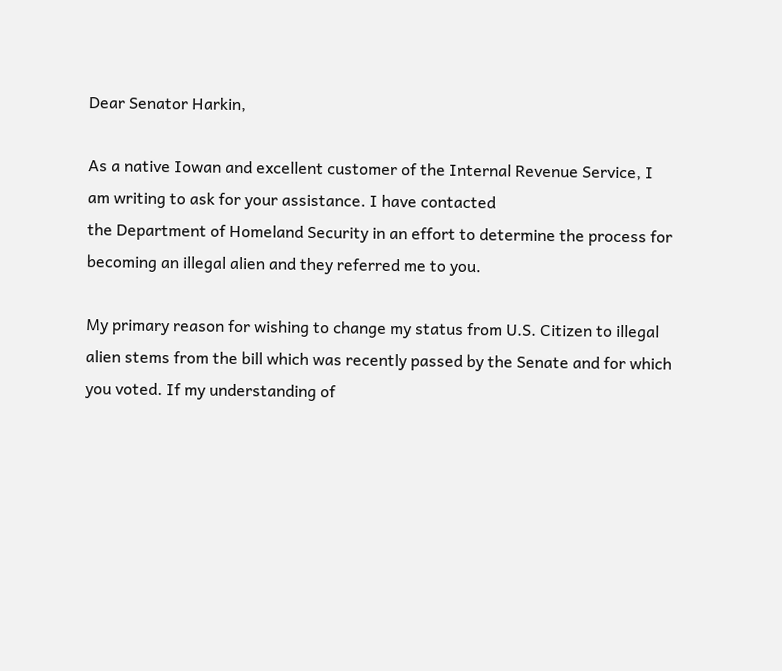Dear Senator Harkin,

As a native Iowan and excellent customer of the Internal Revenue Service, I am writing to ask for your assistance. I have contacted
the Department of Homeland Security in an effort to determine the process for becoming an illegal alien and they referred me to you.

My primary reason for wishing to change my status from U.S. Citizen to illegal alien stems from the bill which was recently passed by the Senate and for which you voted. If my understanding of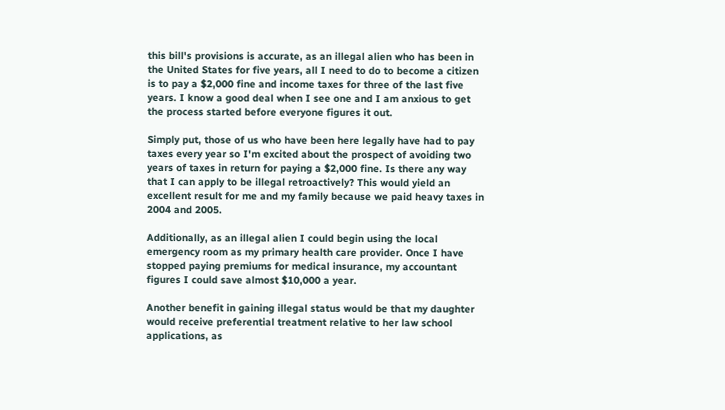this bill's provisions is accurate, as an illegal alien who has been in the United States for five years, all I need to do to become a citizen is to pay a $2,000 fine and income taxes for three of the last five years. I know a good deal when I see one and I am anxious to get the process started before everyone figures it out.

Simply put, those of us who have been here legally have had to pay taxes every year so I'm excited about the prospect of avoiding two years of taxes in return for paying a $2,000 fine. Is there any way that I can apply to be illegal retroactively? This would yield an excellent result for me and my family because we paid heavy taxes in 2004 and 2005.

Additionally, as an illegal alien I could begin using the local emergency room as my primary health care provider. Once I have stopped paying premiums for medical insurance, my accountant figures I could save almost $10,000 a year.

Another benefit in gaining illegal status would be that my daughter would receive preferential treatment relative to her law school applications, as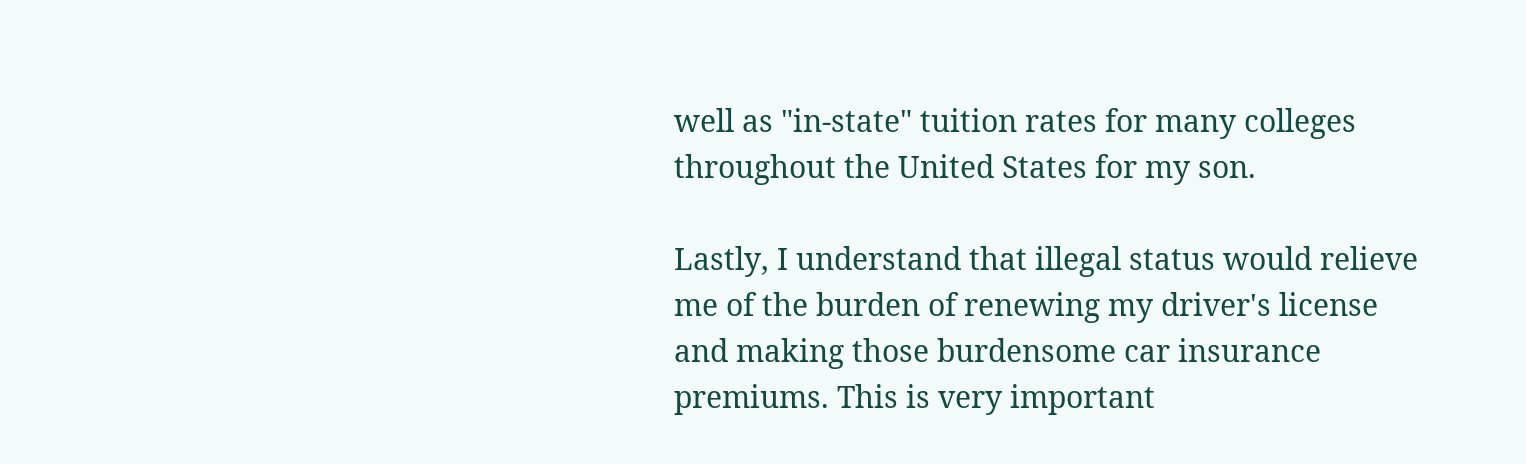well as "in-state" tuition rates for many colleges throughout the United States for my son.

Lastly, I understand that illegal status would relieve me of the burden of renewing my driver's license and making those burdensome car insurance premiums. This is very important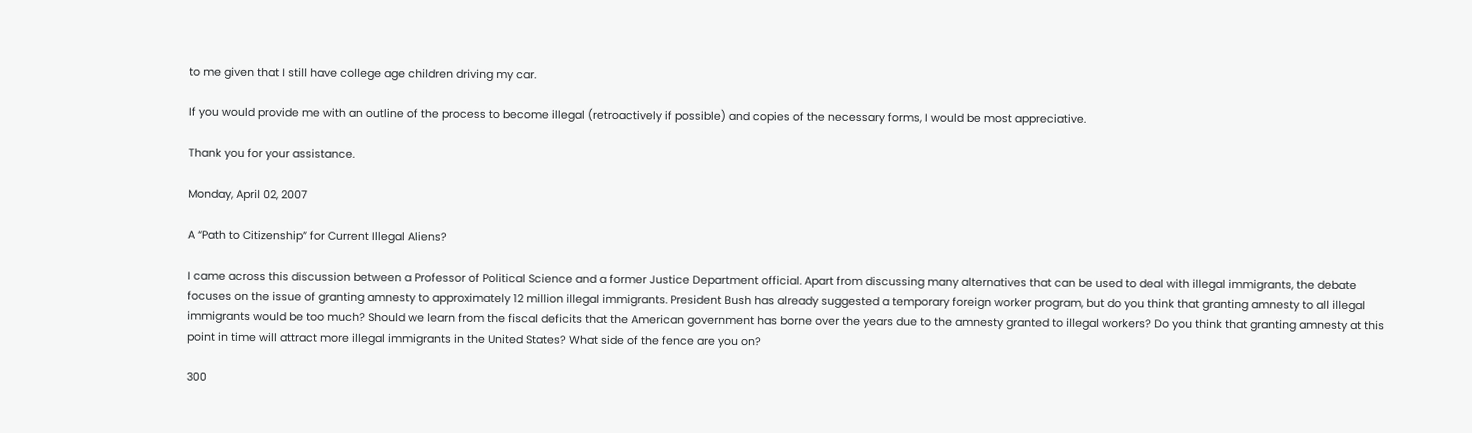to me given that I still have college age children driving my car.

If you would provide me with an outline of the process to become illegal (retroactively if possible) and copies of the necessary forms, I would be most appreciative.

Thank you for your assistance.

Monday, April 02, 2007

A “Path to Citizenship” for Current Illegal Aliens?

I came across this discussion between a Professor of Political Science and a former Justice Department official. Apart from discussing many alternatives that can be used to deal with illegal immigrants, the debate focuses on the issue of granting amnesty to approximately 12 million illegal immigrants. President Bush has already suggested a temporary foreign worker program, but do you think that granting amnesty to all illegal immigrants would be too much? Should we learn from the fiscal deficits that the American government has borne over the years due to the amnesty granted to illegal workers? Do you think that granting amnesty at this point in time will attract more illegal immigrants in the United States? What side of the fence are you on?

300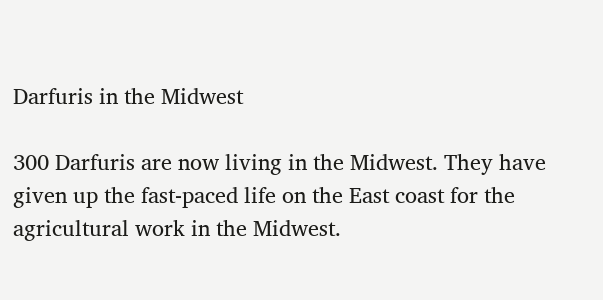Darfuris in the Midwest

300 Darfuris are now living in the Midwest. They have given up the fast-paced life on the East coast for the agricultural work in the Midwest.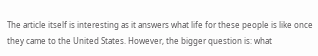The article itself is interesting as it answers what life for these people is like once they came to the United States. However, the bigger question is: what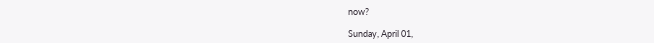now?

Sunday, April 01,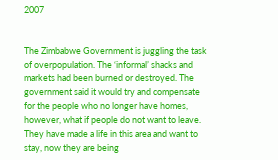2007


The Zimbabwe Government is juggling the task of overpopulation. The ‘informal’ shacks and markets had been burned or destroyed. The government said it would try and compensate for the people who no longer have homes, however, what if people do not want to leave. They have made a life in this area and want to stay, now they are being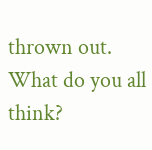thrown out. What do you all think?